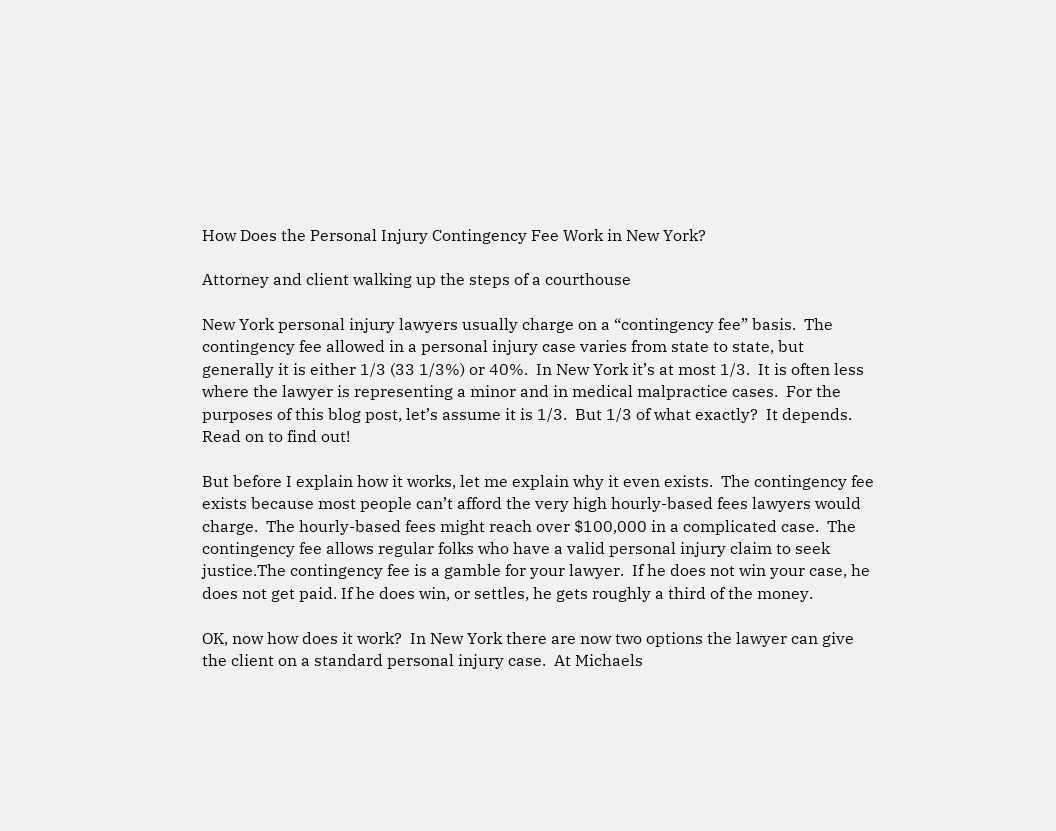How Does the Personal Injury Contingency Fee Work in New York?

Attorney and client walking up the steps of a courthouse

New York personal injury lawyers usually charge on a “contingency fee” basis.  The contingency fee allowed in a personal injury case varies from state to state, but generally it is either 1/3 (33 1/3%) or 40%.  In New York it’s at most 1/3.  It is often less where the lawyer is representing a minor and in medical malpractice cases.  For the purposes of this blog post, let’s assume it is 1/3.  But 1/3 of what exactly?  It depends.  Read on to find out!

But before I explain how it works, let me explain why it even exists.  The contingency fee exists because most people can’t afford the very high hourly-based fees lawyers would charge.  The hourly-based fees might reach over $100,000 in a complicated case.  The contingency fee allows regular folks who have a valid personal injury claim to seek justice.The contingency fee is a gamble for your lawyer.  If he does not win your case, he does not get paid. If he does win, or settles, he gets roughly a third of the money.

OK, now how does it work?  In New York there are now two options the lawyer can give the client on a standard personal injury case.  At Michaels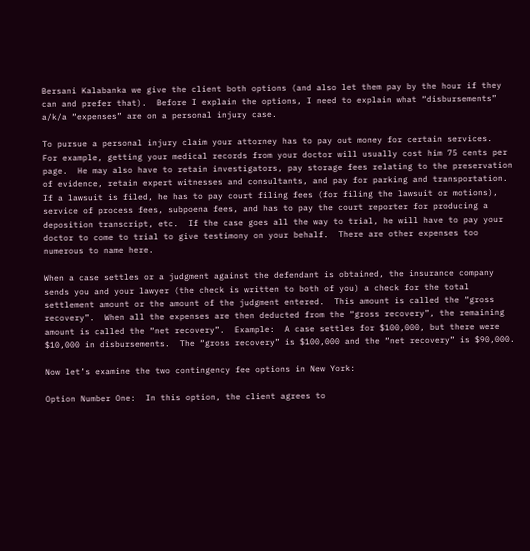Bersani Kalabanka we give the client both options (and also let them pay by the hour if they can and prefer that).  Before I explain the options, I need to explain what “disbursements” a/k/a “expenses” are on a personal injury case.

To pursue a personal injury claim your attorney has to pay out money for certain services.  For example, getting your medical records from your doctor will usually cost him 75 cents per page.  He may also have to retain investigators, pay storage fees relating to the preservation of evidence, retain expert witnesses and consultants, and pay for parking and transportation.  If a lawsuit is filed, he has to pay court filing fees (for filing the lawsuit or motions), service of process fees, subpoena fees, and has to pay the court reporter for producing a deposition transcript, etc.  If the case goes all the way to trial, he will have to pay your doctor to come to trial to give testimony on your behalf.  There are other expenses too numerous to name here.

When a case settles or a judgment against the defendant is obtained, the insurance company sends you and your lawyer (the check is written to both of you) a check for the total settlement amount or the amount of the judgment entered.  This amount is called the “gross recovery”.  When all the expenses are then deducted from the “gross recovery”, the remaining amount is called the “net recovery”.  Example:  A case settles for $100,000, but there were $10,000 in disbursements.  The “gross recovery” is $100,000 and the “net recovery” is $90,000.

Now let’s examine the two contingency fee options in New York:

Option Number One:  In this option, the client agrees to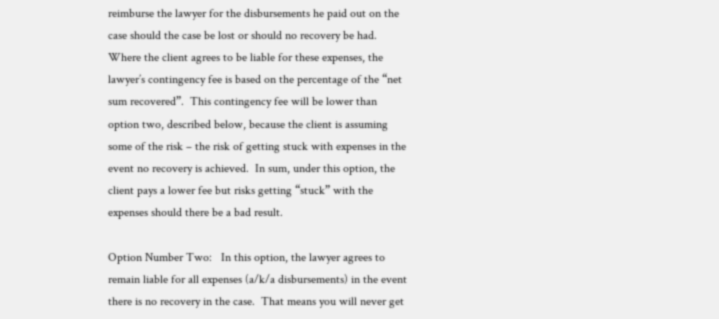reimburse the lawyer for the disbursements he paid out on the case should the case be lost or should no recovery be had.  Where the client agrees to be liable for these expenses, the lawyer’s contingency fee is based on the percentage of the “net sum recovered”.  This contingency fee will be lower than option two, described below, because the client is assuming some of the risk – the risk of getting stuck with expenses in the event no recovery is achieved.  In sum, under this option, the client pays a lower fee but risks getting “stuck” with the expenses should there be a bad result.

Option Number Two:   In this option, the lawyer agrees to remain liable for all expenses (a/k/a disbursements) in the event there is no recovery in the case.  That means you will never get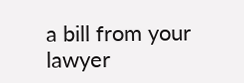a bill from your lawyer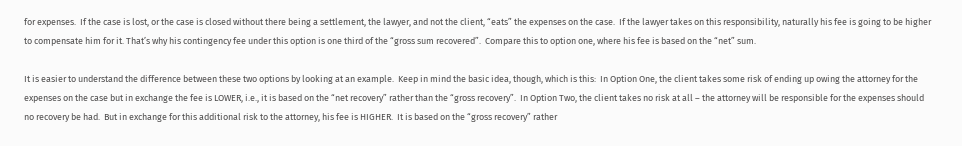for expenses.  If the case is lost, or the case is closed without there being a settlement, the lawyer, and not the client, “eats” the expenses on the case.  If the lawyer takes on this responsibility, naturally his fee is going to be higher to compensate him for it. That’s why his contingency fee under this option is one third of the “gross sum recovered”.  Compare this to option one, where his fee is based on the “net” sum.

It is easier to understand the difference between these two options by looking at an example.  Keep in mind the basic idea, though, which is this:  In Option One, the client takes some risk of ending up owing the attorney for the expenses on the case but in exchange the fee is LOWER, i.e., it is based on the “net recovery” rather than the “gross recovery”.  In Option Two, the client takes no risk at all – the attorney will be responsible for the expenses should no recovery be had.  But in exchange for this additional risk to the attorney, his fee is HIGHER.  It is based on the “gross recovery” rather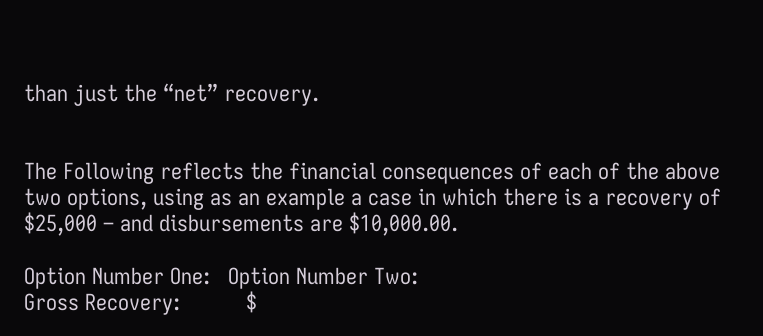than just the “net” recovery.


The Following reflects the financial consequences of each of the above two options, using as an example a case in which there is a recovery of $25,000 – and disbursements are $10,000.00.

Option Number One:   Option Number Two:
Gross Recovery:           $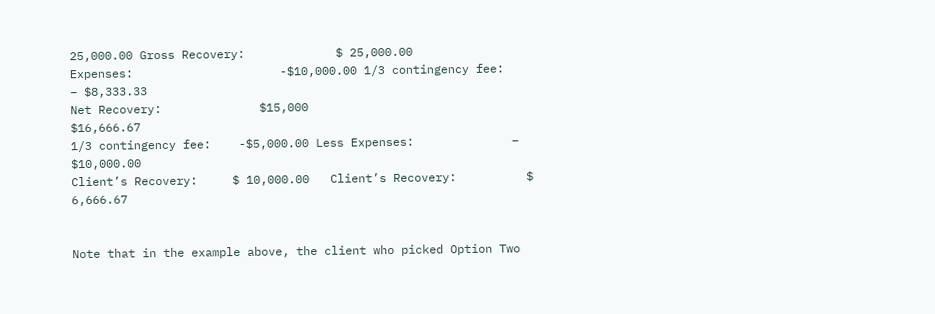25,000.00 Gross Recovery:             $ 25,000.00
Expenses:                     -$10,000.00 1/3 contingency fee:      – $8,333.33
Net Recovery:              $15,000                                         $16,666.67
1/3 contingency fee:    -$5,000.00 Less Expenses:              – $10,000.00
Client’s Recovery:     $ 10,000.00   Client’s Recovery:          $ 6,666.67


Note that in the example above, the client who picked Option Two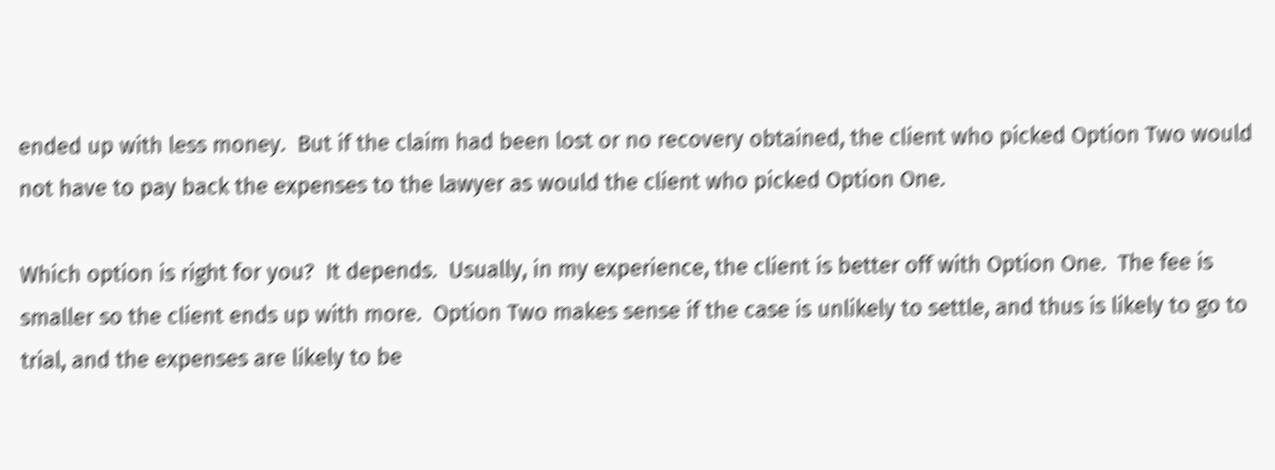ended up with less money.  But if the claim had been lost or no recovery obtained, the client who picked Option Two would not have to pay back the expenses to the lawyer as would the client who picked Option One.

Which option is right for you?  It depends.  Usually, in my experience, the client is better off with Option One.  The fee is smaller so the client ends up with more.  Option Two makes sense if the case is unlikely to settle, and thus is likely to go to trial, and the expenses are likely to be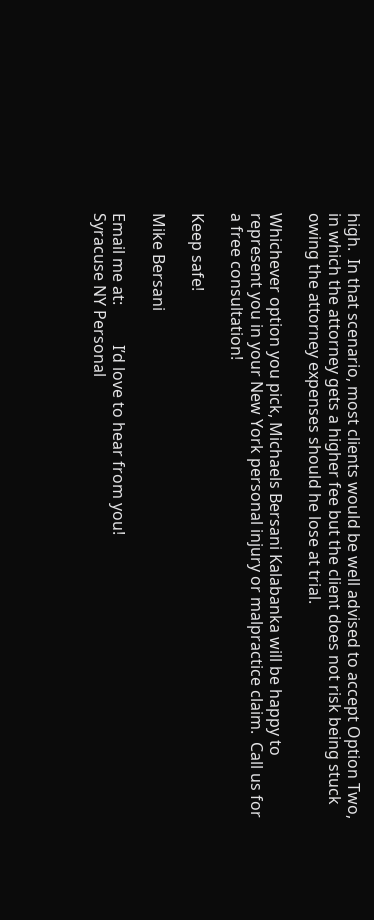high.  In that scenario, most clients would be well advised to accept Option Two, in which the attorney gets a higher fee but the client does not risk being stuck owing the attorney expenses should he lose at trial.

Whichever option you pick, Michaels Bersani Kalabanka will be happy to represent you in your New York personal injury or malpractice claim.  Call us for a free consultation!

Keep safe!

Mike Bersani

Email me at:          I’d love to hear from you!
Syracuse NY Personal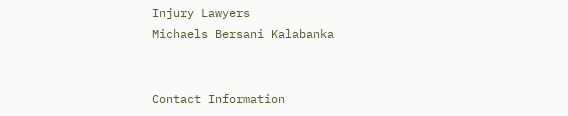Injury Lawyers
Michaels Bersani Kalabanka


Contact Information